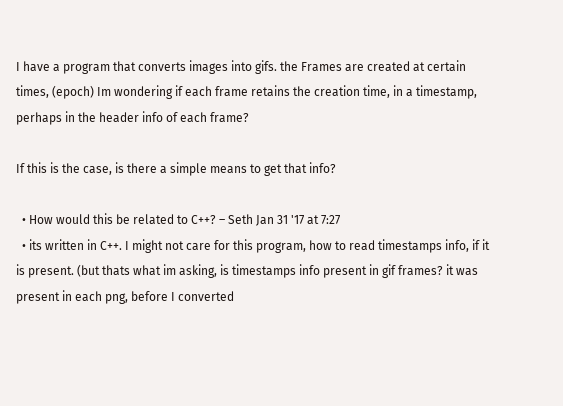I have a program that converts images into gifs. the Frames are created at certain times, (epoch) Im wondering if each frame retains the creation time, in a timestamp, perhaps in the header info of each frame?

If this is the case, is there a simple means to get that info?

  • How would this be related to C++? – Seth Jan 31 '17 at 7:27
  • its written in C++. I might not care for this program, how to read timestamps info, if it is present. (but thats what im asking, is timestamps info present in gif frames? it was present in each png, before I converted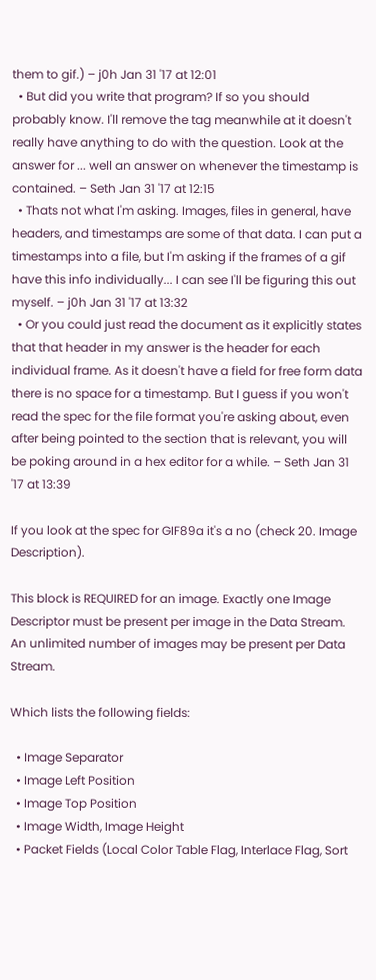them to gif.) – j0h Jan 31 '17 at 12:01
  • But did you write that program? If so you should probably know. I'll remove the tag meanwhile at it doesn't really have anything to do with the question. Look at the answer for ... well an answer on whenever the timestamp is contained. – Seth Jan 31 '17 at 12:15
  • Thats not what I'm asking. Images, files in general, have headers, and timestamps are some of that data. I can put a timestamps into a file, but I'm asking if the frames of a gif have this info individually... I can see I'll be figuring this out myself. – j0h Jan 31 '17 at 13:32
  • Or you could just read the document as it explicitly states that that header in my answer is the header for each individual frame. As it doesn't have a field for free form data there is no space for a timestamp. But I guess if you won't read the spec for the file format you're asking about, even after being pointed to the section that is relevant, you will be poking around in a hex editor for a while. – Seth Jan 31 '17 at 13:39

If you look at the spec for GIF89a it's a no (check 20. Image Description).

This block is REQUIRED for an image. Exactly one Image Descriptor must be present per image in the Data Stream. An unlimited number of images may be present per Data Stream.

Which lists the following fields:

  • Image Separator
  • Image Left Position
  • Image Top Position
  • Image Width, Image Height
  • Packet Fields (Local Color Table Flag, Interlace Flag, Sort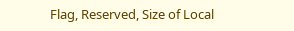Flag, Reserved, Size of Local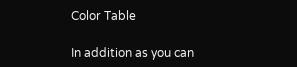Color Table

In addition as you can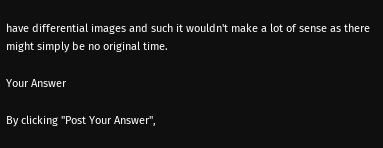have differential images and such it wouldn't make a lot of sense as there might simply be no original time.

Your Answer

By clicking "Post Your Answer",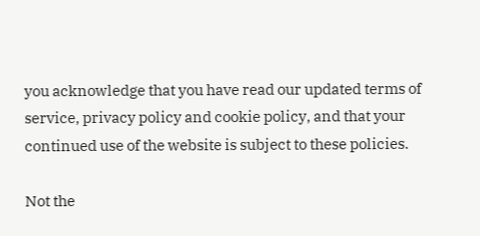you acknowledge that you have read our updated terms of service, privacy policy and cookie policy, and that your continued use of the website is subject to these policies.

Not the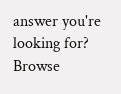answer you're looking for? Browse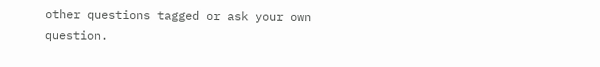other questions tagged or ask your own question.